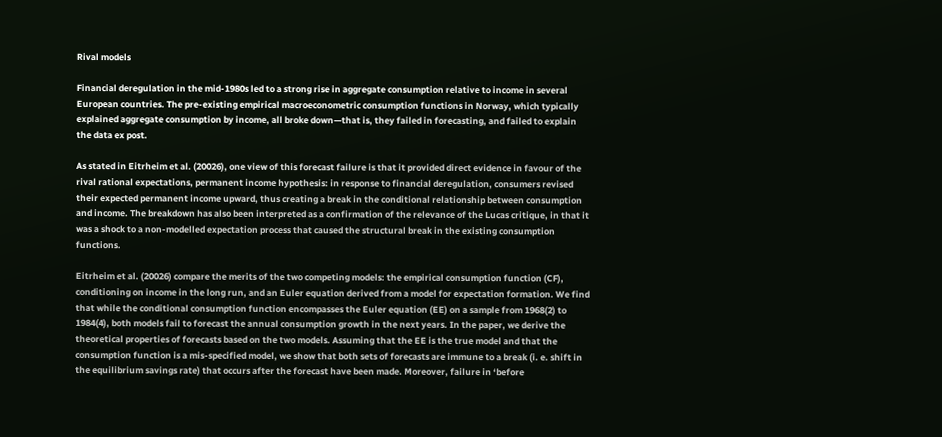Rival models

Financial deregulation in the mid-1980s led to a strong rise in aggregate consumption relative to income in several European countries. The pre-existing empirical macroeconometric consumption functions in Norway, which typically explained aggregate consumption by income, all broke down—that is, they failed in forecasting, and failed to explain the data ex post.

As stated in Eitrheim et al. (20026), one view of this forecast failure is that it provided direct evidence in favour of the rival rational expectations, permanent income hypothesis: in response to financial deregulation, consumers revised their expected permanent income upward, thus creating a break in the conditional relationship between consumption and income. The breakdown has also been interpreted as a confirmation of the relevance of the Lucas critique, in that it was a shock to a non-modelled expectation process that caused the structural break in the existing consumption functions.

Eitrheim et al. (20026) compare the merits of the two competing models: the empirical consumption function (CF), conditioning on income in the long run, and an Euler equation derived from a model for expectation formation. We find that while the conditional consumption function encompasses the Euler equation (EE) on a sample from 1968(2) to 1984(4), both models fail to forecast the annual consumption growth in the next years. In the paper, we derive the theoretical properties of forecasts based on the two models. Assuming that the EE is the true model and that the consumption function is a mis-specified model, we show that both sets of forecasts are immune to a break (i. e. shift in the equilibrium savings rate) that occurs after the forecast have been made. Moreover, failure in ‘before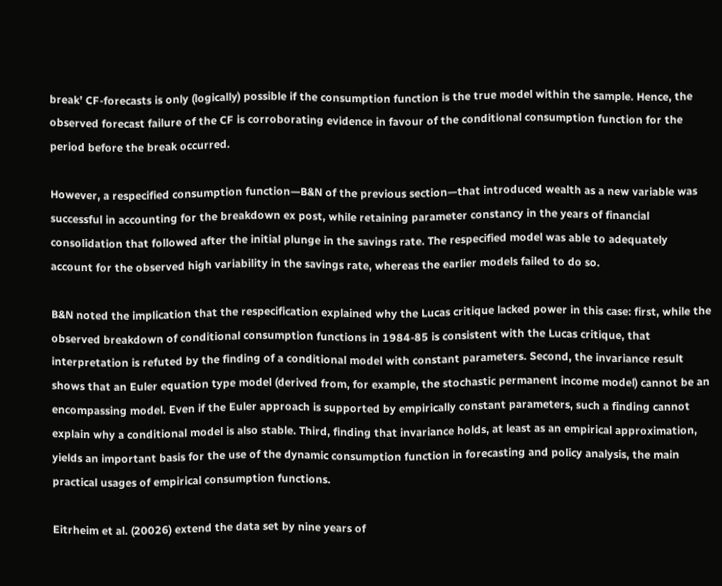break’ CF-forecasts is only (logically) possible if the consumption function is the true model within the sample. Hence, the observed forecast failure of the CF is corroborating evidence in favour of the conditional consumption function for the period before the break occurred.

However, a respecified consumption function—B&N of the previous section—that introduced wealth as a new variable was successful in accounting for the breakdown ex post, while retaining parameter constancy in the years of financial consolidation that followed after the initial plunge in the savings rate. The respecified model was able to adequately account for the observed high variability in the savings rate, whereas the earlier models failed to do so.

B&N noted the implication that the respecification explained why the Lucas critique lacked power in this case: first, while the observed breakdown of conditional consumption functions in 1984-85 is consistent with the Lucas critique, that interpretation is refuted by the finding of a conditional model with constant parameters. Second, the invariance result shows that an Euler equation type model (derived from, for example, the stochastic permanent income model) cannot be an encompassing model. Even if the Euler approach is supported by empirically constant parameters, such a finding cannot explain why a conditional model is also stable. Third, finding that invariance holds, at least as an empirical approximation, yields an important basis for the use of the dynamic consumption function in forecasting and policy analysis, the main practical usages of empirical consumption functions.

Eitrheim et al. (20026) extend the data set by nine years of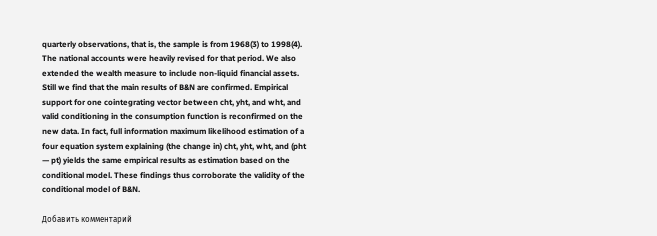quarterly observations, that is, the sample is from 1968(3) to 1998(4). The national accounts were heavily revised for that period. We also extended the wealth measure to include non-liquid financial assets. Still we find that the main results of B&N are confirmed. Empirical support for one cointegrating vector between cht, yht, and wht, and valid conditioning in the consumption function is reconfirmed on the new data. In fact, full information maximum likelihood estimation of a four equation system explaining (the change in) cht, yht, wht, and (pht — pt) yields the same empirical results as estimation based on the conditional model. These findings thus corroborate the validity of the conditional model of B&N.

Добавить комментарий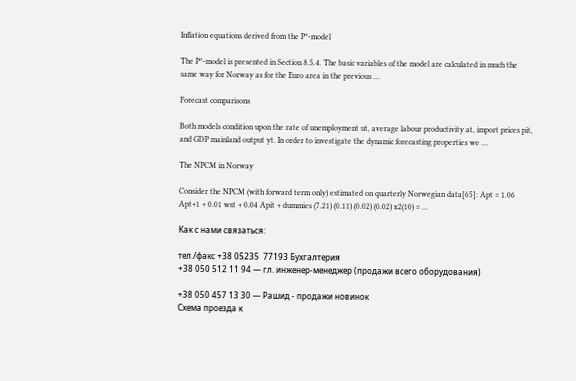Inflation equations derived from the P*-model

The P*-model is presented in Section 8.5.4. The basic variables of the model are calculated in much the same way for Norway as for the Euro area in the previous …

Forecast comparisons

Both models condition upon the rate of unemployment ut, average labour productivity at, import prices pit, and GDP mainland output yt. In order to investigate the dynamic forecasting properties we …

The NPCM in Norway

Consider the NPCM (with forward term only) estimated on quarterly Norwegian data[65]: Apt = 1.06 Apt+1 + 0.01 wst + 0.04 Apit + dummies (7.21) (0.11) (0.02) (0.02) x2(10) = …

Как с нами связаться:

тел./факс +38 05235  77193 Бухгалтерия
+38 050 512 11 94 — гл. инженер-менеджер (продажи всего оборудования)

+38 050 457 13 30 — Рашид - продажи новинок
Схема проезда к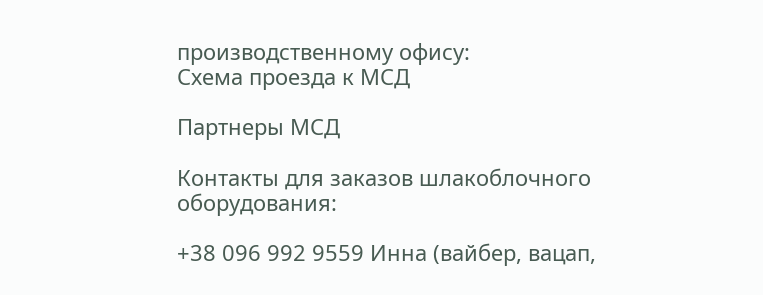производственному офису:
Схема проезда к МСД

Партнеры МСД

Контакты для заказов шлакоблочного оборудования:

+38 096 992 9559 Инна (вайбер, вацап,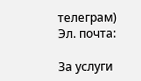телеграм)
Эл. почта:

За услуги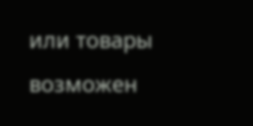или товары возможен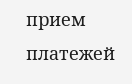прием платежей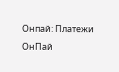Онпай: Платежи ОнПай